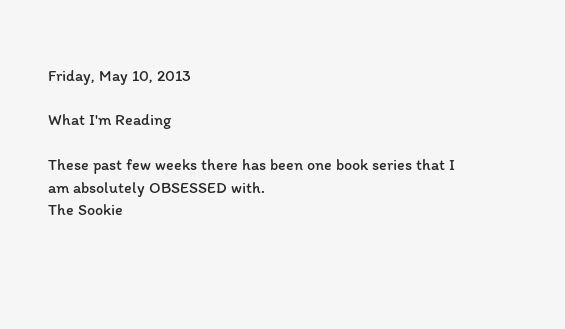Friday, May 10, 2013

What I'm Reading

These past few weeks there has been one book series that I am absolutely OBSESSED with.
The Sookie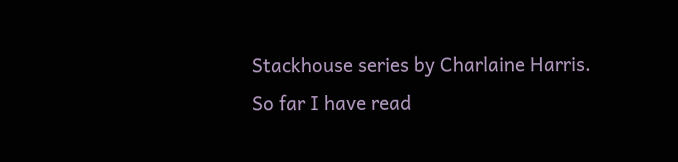Stackhouse series by Charlaine Harris.
So far I have read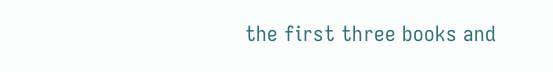the first three books and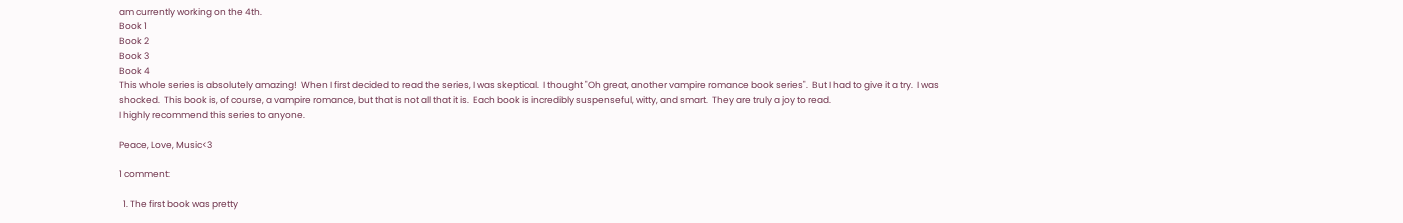am currently working on the 4th.
Book 1
Book 2
Book 3
Book 4
This whole series is absolutely amazing!  When I first decided to read the series, I was skeptical.  I thought "Oh great, another vampire romance book series".  But I had to give it a try.  I was shocked.  This book is, of course, a vampire romance, but that is not all that it is.  Each book is incredibly suspenseful, witty, and smart.  They are truly a joy to read.
I highly recommend this series to anyone.

Peace, Love, Music<3

1 comment:

  1. The first book was pretty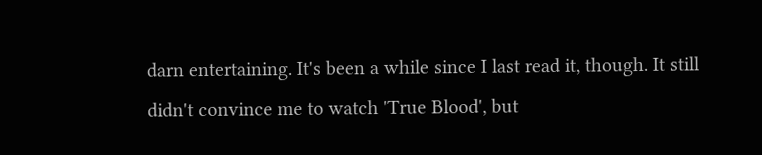darn entertaining. It's been a while since I last read it, though. It still didn't convince me to watch 'True Blood', but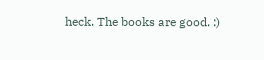heck. The books are good. :)